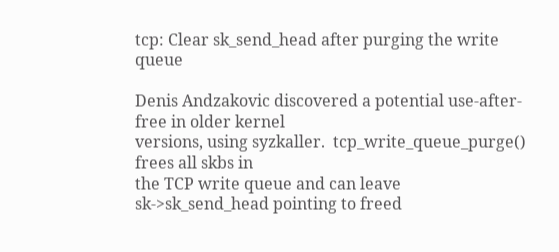tcp: Clear sk_send_head after purging the write queue

Denis Andzakovic discovered a potential use-after-free in older kernel
versions, using syzkaller.  tcp_write_queue_purge() frees all skbs in
the TCP write queue and can leave sk->sk_send_head pointing to freed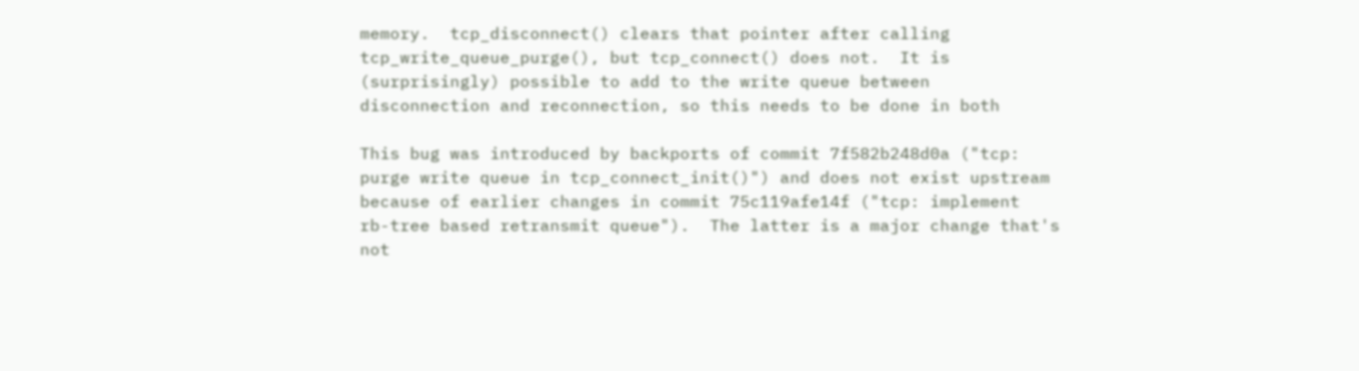memory.  tcp_disconnect() clears that pointer after calling
tcp_write_queue_purge(), but tcp_connect() does not.  It is
(surprisingly) possible to add to the write queue between
disconnection and reconnection, so this needs to be done in both

This bug was introduced by backports of commit 7f582b248d0a ("tcp:
purge write queue in tcp_connect_init()") and does not exist upstream
because of earlier changes in commit 75c119afe14f ("tcp: implement
rb-tree based retransmit queue").  The latter is a major change that's
not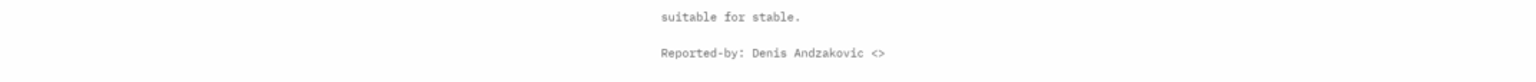suitable for stable.

Reported-by: Denis Andzakovic <>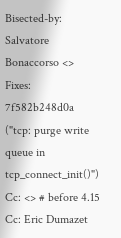Bisected-by: Salvatore Bonaccorso <>
Fixes: 7f582b248d0a ("tcp: purge write queue in tcp_connect_init()")
Cc: <> # before 4.15
Cc: Eric Dumazet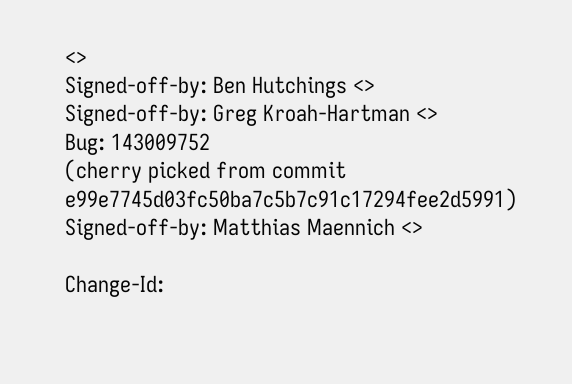<>
Signed-off-by: Ben Hutchings <>
Signed-off-by: Greg Kroah-Hartman <>
Bug: 143009752
(cherry picked from commit e99e7745d03fc50ba7c5b7c91c17294fee2d5991)
Signed-off-by: Matthias Maennich <>

Change-Id: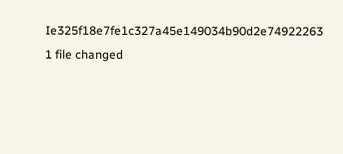Ie325f18e7fe1c327a45e149034b90d2e74922263
1 file changed